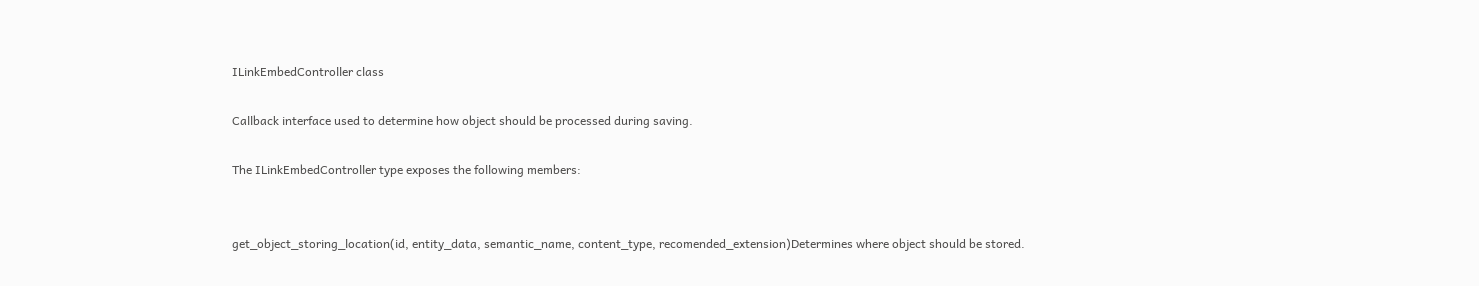ILinkEmbedController class

Callback interface used to determine how object should be processed during saving.

The ILinkEmbedController type exposes the following members:


get_object_storing_location(id, entity_data, semantic_name, content_type, recomended_extension)Determines where object should be stored.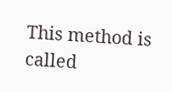This method is called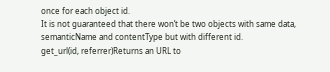once for each object id.
It is not guaranteed that there won’t be two objects with same data, semanticName and contentType but with different id.
get_url(id, referrer)Returns an URL to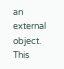an external object.
This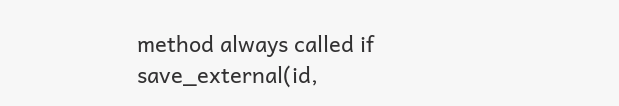method always called if
save_external(id,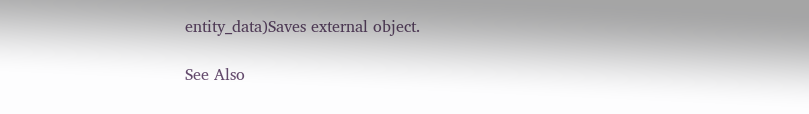entity_data)Saves external object.

See Also